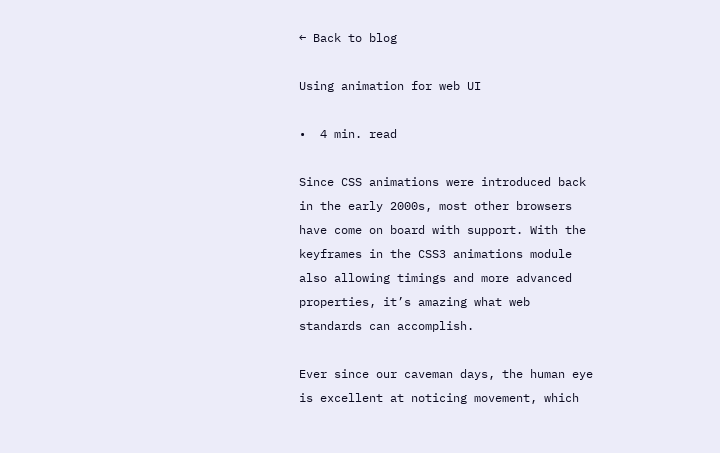← Back to blog

Using animation for web UI

•  4 min. read

Since CSS animations were introduced back in the early 2000s, most other browsers have come on board with support. With the keyframes in the CSS3 animations module also allowing timings and more advanced properties, it’s amazing what web standards can accomplish.

Ever since our caveman days, the human eye is excellent at noticing movement, which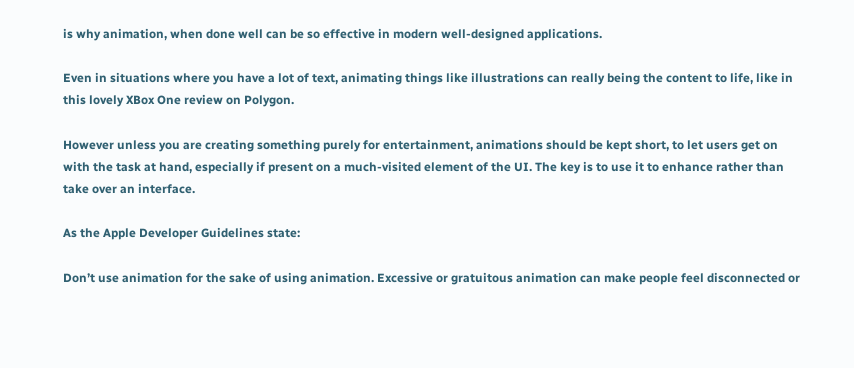is why animation, when done well can be so effective in modern well-designed applications.

Even in situations where you have a lot of text, animating things like illustrations can really being the content to life, like in this lovely XBox One review on Polygon.

However unless you are creating something purely for entertainment, animations should be kept short, to let users get on with the task at hand, especially if present on a much-visited element of the UI. The key is to use it to enhance rather than take over an interface.

As the Apple Developer Guidelines state:

Don’t use animation for the sake of using animation. Excessive or gratuitous animation can make people feel disconnected or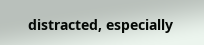distracted, especially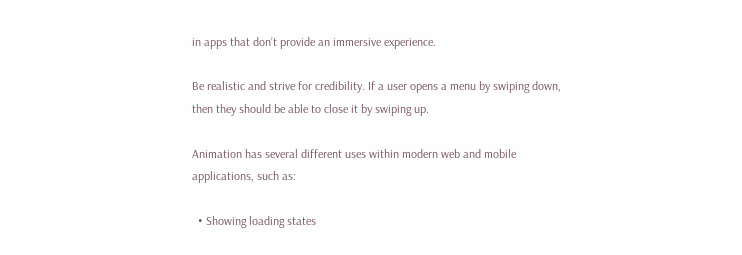in apps that don’t provide an immersive experience.

Be realistic and strive for credibility. If a user opens a menu by swiping down, then they should be able to close it by swiping up.

Animation has several different uses within modern web and mobile applications, such as:

  • Showing loading states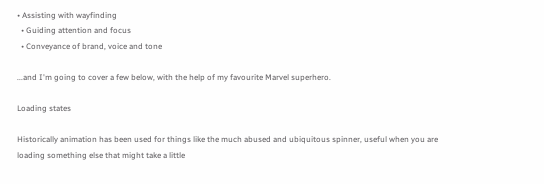• Assisting with wayfinding
  • Guiding attention and focus
  • Conveyance of brand, voice and tone

...and I'm going to cover a few below, with the help of my favourite Marvel superhero.

Loading states

Historically animation has been used for things like the much abused and ubiquitous spinner, useful when you are loading something else that might take a little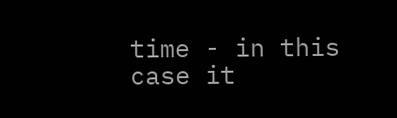time - in this case it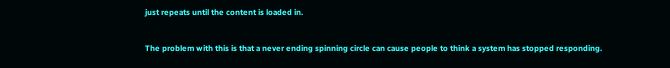just repeats until the content is loaded in.

The problem with this is that a never ending spinning circle can cause people to think a system has stopped responding.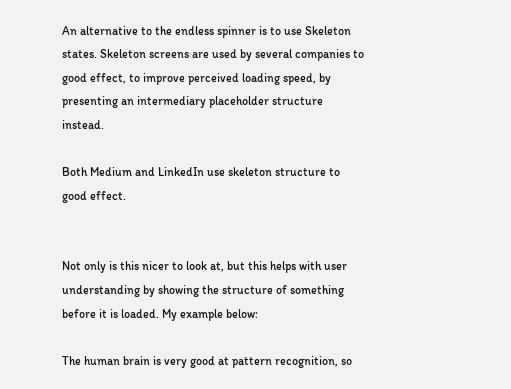An alternative to the endless spinner is to use Skeleton states. Skeleton screens are used by several companies to good effect, to improve perceived loading speed, by presenting an intermediary placeholder structure instead.

Both Medium and LinkedIn use skeleton structure to good effect.


Not only is this nicer to look at, but this helps with user understanding by showing the structure of something before it is loaded. My example below:

The human brain is very good at pattern recognition, so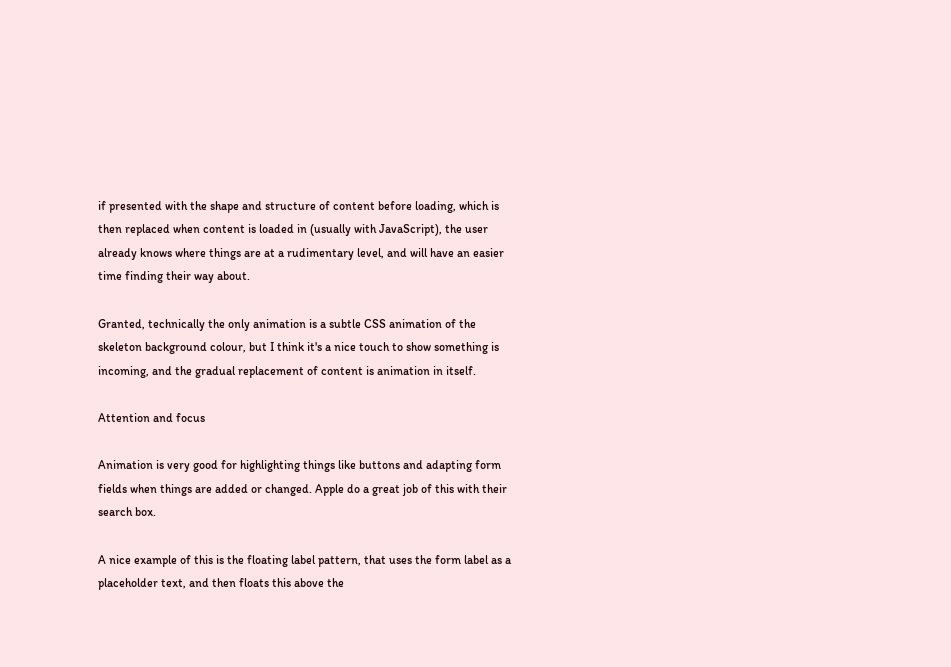if presented with the shape and structure of content before loading, which is then replaced when content is loaded in (usually with JavaScript), the user already knows where things are at a rudimentary level, and will have an easier time finding their way about.

Granted, technically the only animation is a subtle CSS animation of the skeleton background colour, but I think it's a nice touch to show something is incoming, and the gradual replacement of content is animation in itself.

Attention and focus

Animation is very good for highlighting things like buttons and adapting form fields when things are added or changed. Apple do a great job of this with their search box.

A nice example of this is the floating label pattern, that uses the form label as a placeholder text, and then floats this above the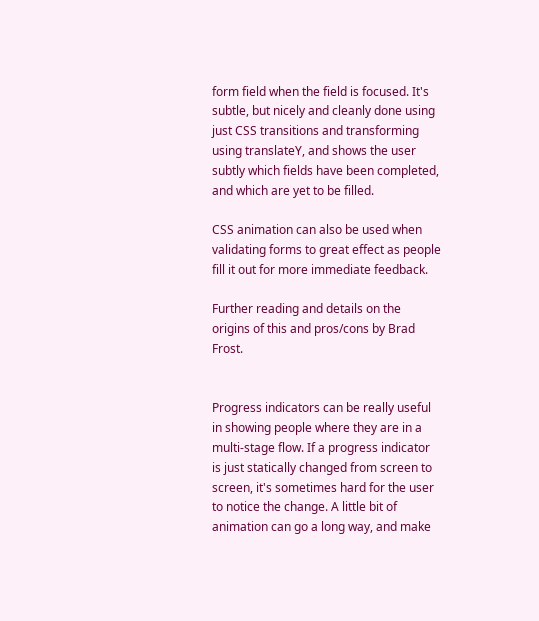form field when the field is focused. It's subtle, but nicely and cleanly done using just CSS transitions and transforming using translateY, and shows the user subtly which fields have been completed, and which are yet to be filled.

CSS animation can also be used when validating forms to great effect as people fill it out for more immediate feedback.

Further reading and details on the origins of this and pros/cons by Brad Frost.


Progress indicators can be really useful in showing people where they are in a multi-stage flow. If a progress indicator is just statically changed from screen to screen, it's sometimes hard for the user to notice the change. A little bit of animation can go a long way, and make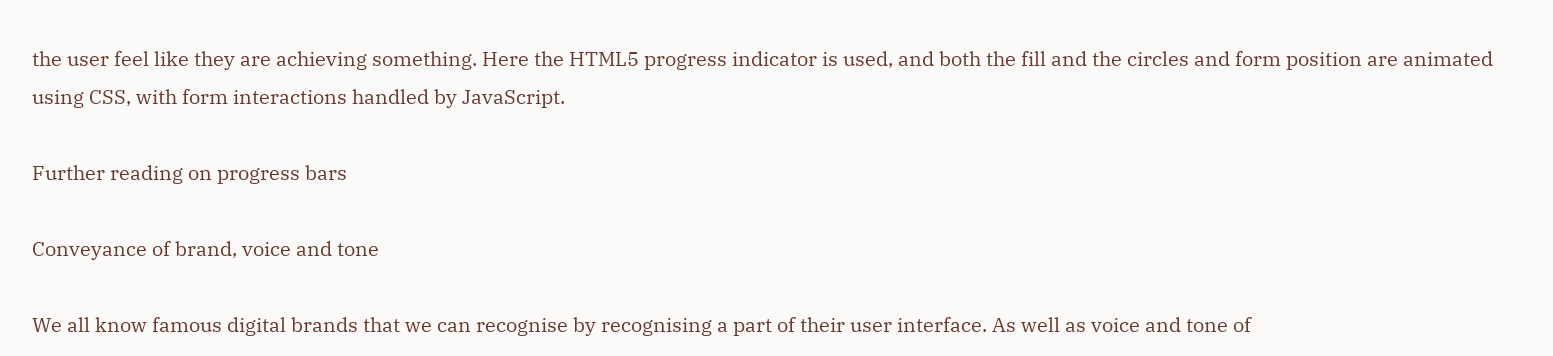the user feel like they are achieving something. Here the HTML5 progress indicator is used, and both the fill and the circles and form position are animated using CSS, with form interactions handled by JavaScript.

Further reading on progress bars

Conveyance of brand, voice and tone

We all know famous digital brands that we can recognise by recognising a part of their user interface. As well as voice and tone of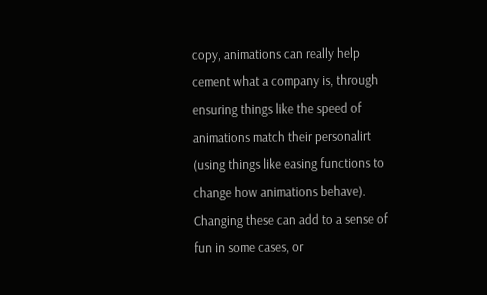copy, animations can really help cement what a company is, through ensuring things like the speed of animations match their personalirt (using things like easing functions to change how animations behave). Changing these can add to a sense of fun in some cases, or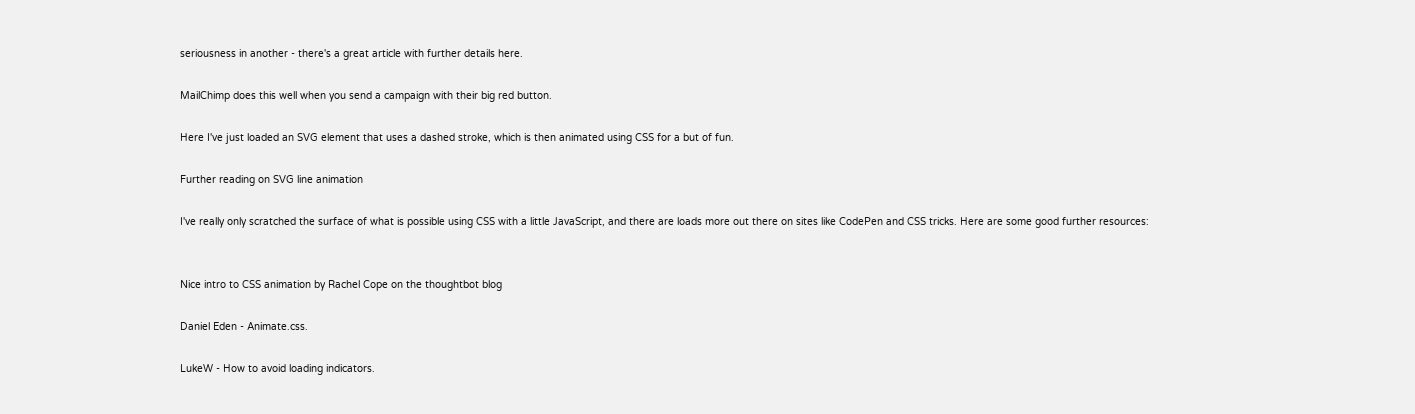seriousness in another - there's a great article with further details here.

MailChimp does this well when you send a campaign with their big red button.

Here I've just loaded an SVG element that uses a dashed stroke, which is then animated using CSS for a but of fun.

Further reading on SVG line animation

I've really only scratched the surface of what is possible using CSS with a little JavaScript, and there are loads more out there on sites like CodePen and CSS tricks. Here are some good further resources:


Nice intro to CSS animation by Rachel Cope on the thoughtbot blog

Daniel Eden - Animate.css.

LukeW - How to avoid loading indicators.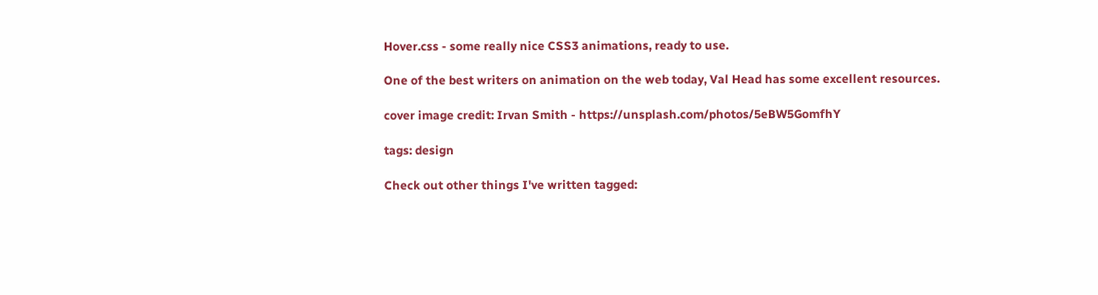Hover.css - some really nice CSS3 animations, ready to use.

One of the best writers on animation on the web today, Val Head has some excellent resources.

cover image credit: Irvan Smith - https://unsplash.com/photos/5eBW5GomfhY

tags: design

Check out other things I've written tagged: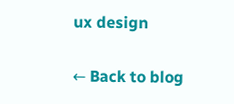ux design

← Back to blog